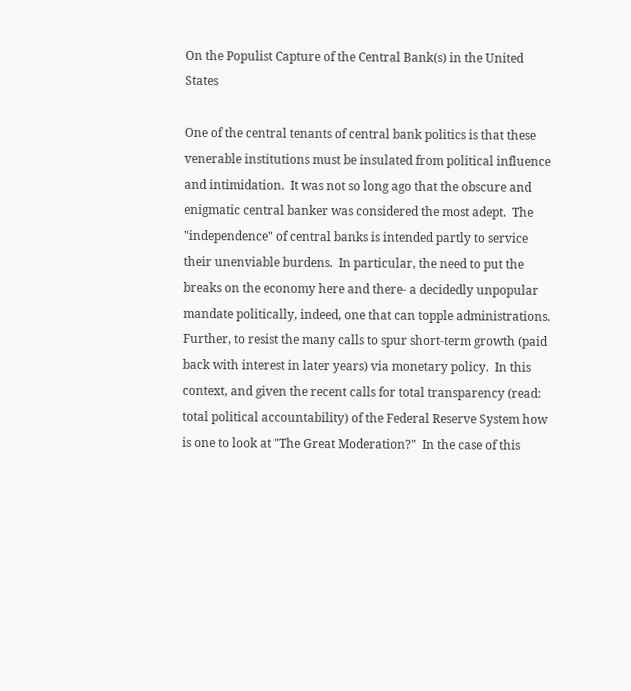On the Populist Capture of the Central Bank(s) in the United States

One of the central tenants of central bank politics is that these venerable institutions must be insulated from political influence and intimidation.  It was not so long ago that the obscure and enigmatic central banker was considered the most adept.  The "independence" of central banks is intended partly to service their unenviable burdens.  In particular, the need to put the breaks on the economy here and there- a decidedly unpopular mandate politically, indeed, one that can topple administrations.  Further, to resist the many calls to spur short-term growth (paid back with interest in later years) via monetary policy.  In this context, and given the recent calls for total transparency (read: total political accountability) of the Federal Reserve System how is one to look at "The Great Moderation?"  In the case of this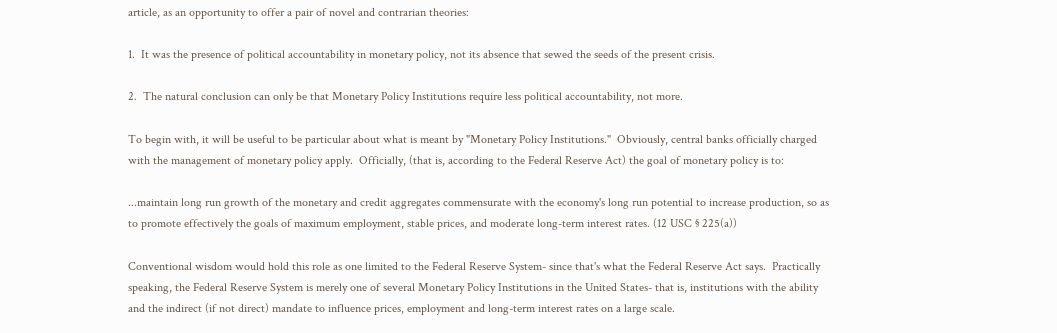article, as an opportunity to offer a pair of novel and contrarian theories:

1.  It was the presence of political accountability in monetary policy, not its absence that sewed the seeds of the present crisis.

2.  The natural conclusion can only be that Monetary Policy Institutions require less political accountability, not more.

To begin with, it will be useful to be particular about what is meant by "Monetary Policy Institutions."  Obviously, central banks officially charged with the management of monetary policy apply.  Officially, (that is, according to the Federal Reserve Act) the goal of monetary policy is to:

...maintain long run growth of the monetary and credit aggregates commensurate with the economy's long run potential to increase production, so as to promote effectively the goals of maximum employment, stable prices, and moderate long-term interest rates. (12 USC § 225(a))

Conventional wisdom would hold this role as one limited to the Federal Reserve System- since that's what the Federal Reserve Act says.  Practically speaking, the Federal Reserve System is merely one of several Monetary Policy Institutions in the United States- that is, institutions with the ability and the indirect (if not direct) mandate to influence prices, employment and long-term interest rates on a large scale.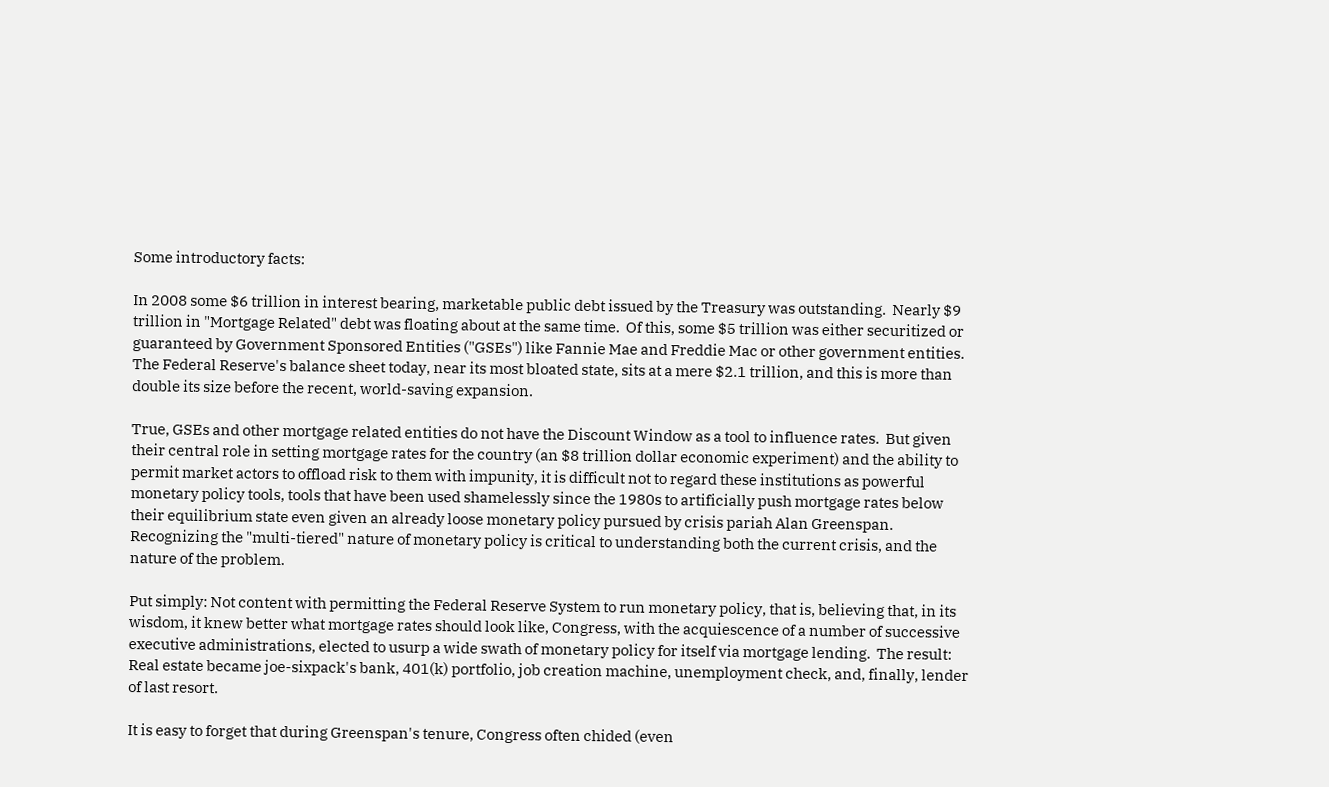Some introductory facts:

In 2008 some $6 trillion in interest bearing, marketable public debt issued by the Treasury was outstanding.  Nearly $9 trillion in "Mortgage Related" debt was floating about at the same time.  Of this, some $5 trillion was either securitized or guaranteed by Government Sponsored Entities ("GSEs") like Fannie Mae and Freddie Mac or other government entities.  The Federal Reserve's balance sheet today, near its most bloated state, sits at a mere $2.1 trillion, and this is more than double its size before the recent, world-saving expansion.

True, GSEs and other mortgage related entities do not have the Discount Window as a tool to influence rates.  But given their central role in setting mortgage rates for the country (an $8 trillion dollar economic experiment) and the ability to permit market actors to offload risk to them with impunity, it is difficult not to regard these institutions as powerful monetary policy tools, tools that have been used shamelessly since the 1980s to artificially push mortgage rates below their equilibrium state even given an already loose monetary policy pursued by crisis pariah Alan Greenspan.  Recognizing the "multi-tiered" nature of monetary policy is critical to understanding both the current crisis, and the nature of the problem.

Put simply: Not content with permitting the Federal Reserve System to run monetary policy, that is, believing that, in its wisdom, it knew better what mortgage rates should look like, Congress, with the acquiescence of a number of successive executive administrations, elected to usurp a wide swath of monetary policy for itself via mortgage lending.  The result: Real estate became joe-sixpack's bank, 401(k) portfolio, job creation machine, unemployment check, and, finally, lender of last resort.

It is easy to forget that during Greenspan's tenure, Congress often chided (even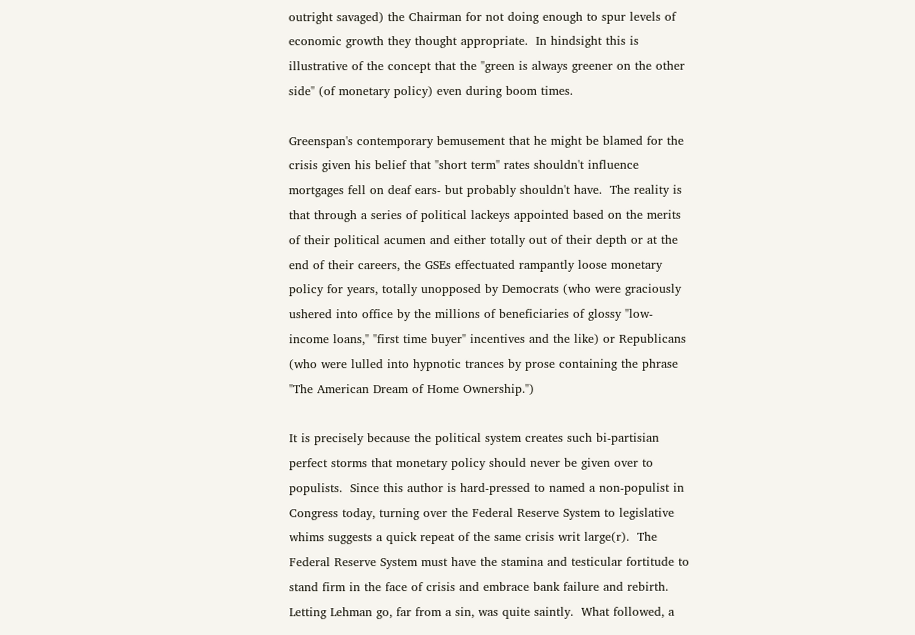outright savaged) the Chairman for not doing enough to spur levels of economic growth they thought appropriate.  In hindsight this is illustrative of the concept that the "green is always greener on the other side" (of monetary policy) even during boom times.

Greenspan's contemporary bemusement that he might be blamed for the crisis given his belief that "short term" rates shouldn't influence mortgages fell on deaf ears- but probably shouldn't have.  The reality is that through a series of political lackeys appointed based on the merits of their political acumen and either totally out of their depth or at the end of their careers, the GSEs effectuated rampantly loose monetary policy for years, totally unopposed by Democrats (who were graciously ushered into office by the millions of beneficiaries of glossy "low-income loans," "first time buyer" incentives and the like) or Republicans (who were lulled into hypnotic trances by prose containing the phrase "The American Dream of Home Ownership.")

It is precisely because the political system creates such bi-partisian perfect storms that monetary policy should never be given over to populists.  Since this author is hard-pressed to named a non-populist in Congress today, turning over the Federal Reserve System to legislative whims suggests a quick repeat of the same crisis writ large(r).  The Federal Reserve System must have the stamina and testicular fortitude to stand firm in the face of crisis and embrace bank failure and rebirth.  Letting Lehman go, far from a sin, was quite saintly.  What followed, a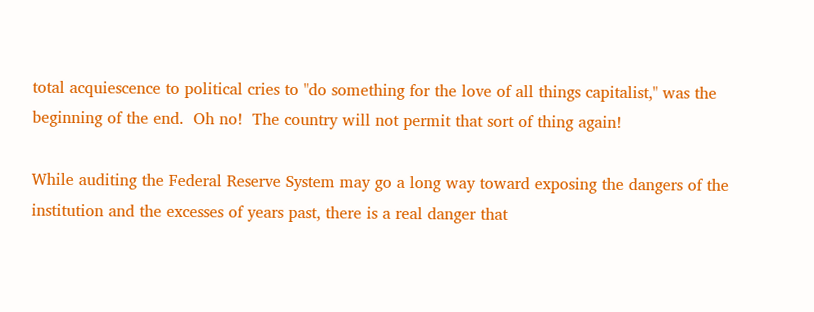total acquiescence to political cries to "do something for the love of all things capitalist," was the beginning of the end.  Oh no!  The country will not permit that sort of thing again!

While auditing the Federal Reserve System may go a long way toward exposing the dangers of the institution and the excesses of years past, there is a real danger that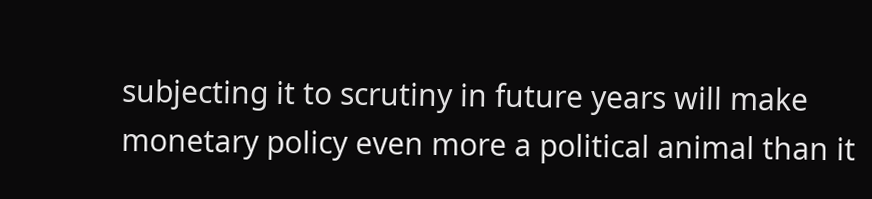subjecting it to scrutiny in future years will make monetary policy even more a political animal than it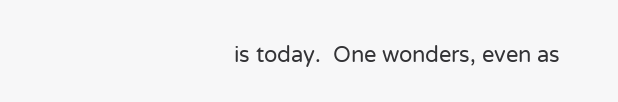is today.  One wonders, even as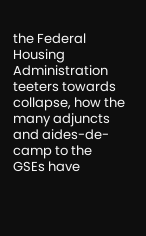the Federal Housing Administration teeters towards collapse, how the many adjuncts and aides-de-camp to the GSEs have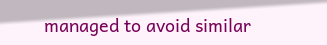managed to avoid similar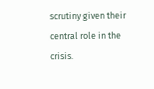scrutiny given their central role in the crisis.